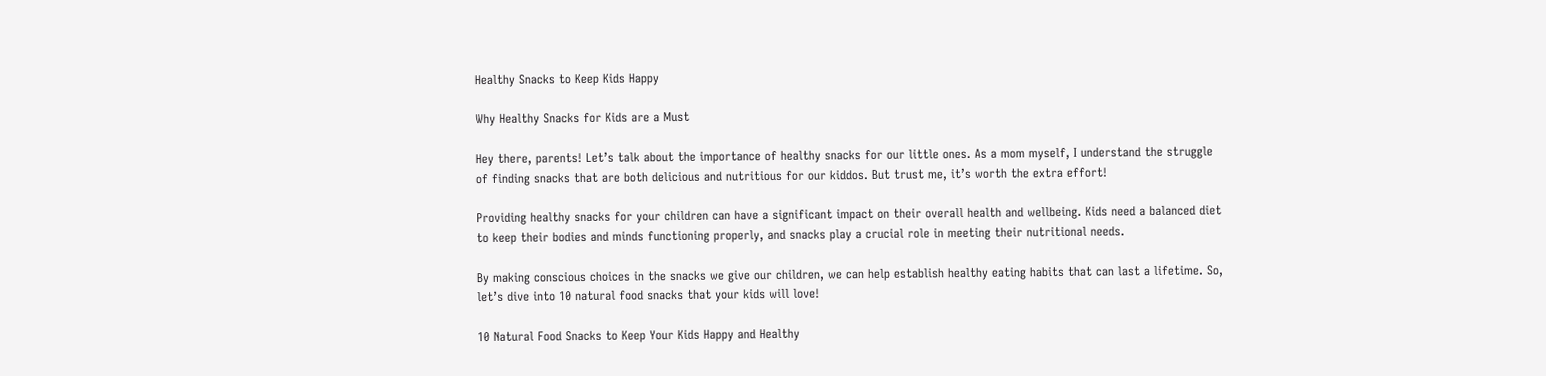Healthy Snacks to Keep Kids Happy

Why Healthy Snacks for Kids are a Must

Hey there, parents! Let’s talk about the importance of healthy snacks for our little ones. As a mom myself, I understand the struggle of finding snacks that are both delicious and nutritious for our kiddos. But trust me, it’s worth the extra effort!

Providing healthy snacks for your children can have a significant impact on their overall health and wellbeing. Kids need a balanced diet to keep their bodies and minds functioning properly, and snacks play a crucial role in meeting their nutritional needs.

By making conscious choices in the snacks we give our children, we can help establish healthy eating habits that can last a lifetime. So, let’s dive into 10 natural food snacks that your kids will love!

10 Natural Food Snacks to Keep Your Kids Happy and Healthy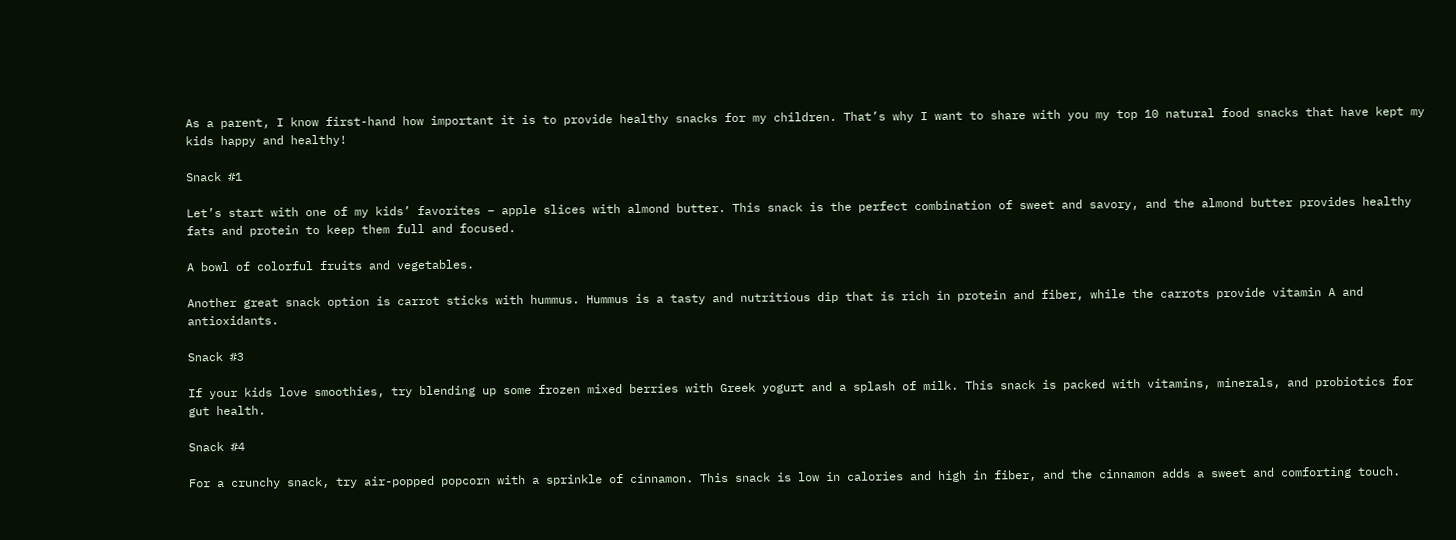As a parent, I know first-hand how important it is to provide healthy snacks for my children. That’s why I want to share with you my top 10 natural food snacks that have kept my kids happy and healthy!

Snack #1

Let’s start with one of my kids’ favorites – apple slices with almond butter. This snack is the perfect combination of sweet and savory, and the almond butter provides healthy fats and protein to keep them full and focused.

A bowl of colorful fruits and vegetables.

Another great snack option is carrot sticks with hummus. Hummus is a tasty and nutritious dip that is rich in protein and fiber, while the carrots provide vitamin A and antioxidants.

Snack #3

If your kids love smoothies, try blending up some frozen mixed berries with Greek yogurt and a splash of milk. This snack is packed with vitamins, minerals, and probiotics for gut health.

Snack #4

For a crunchy snack, try air-popped popcorn with a sprinkle of cinnamon. This snack is low in calories and high in fiber, and the cinnamon adds a sweet and comforting touch.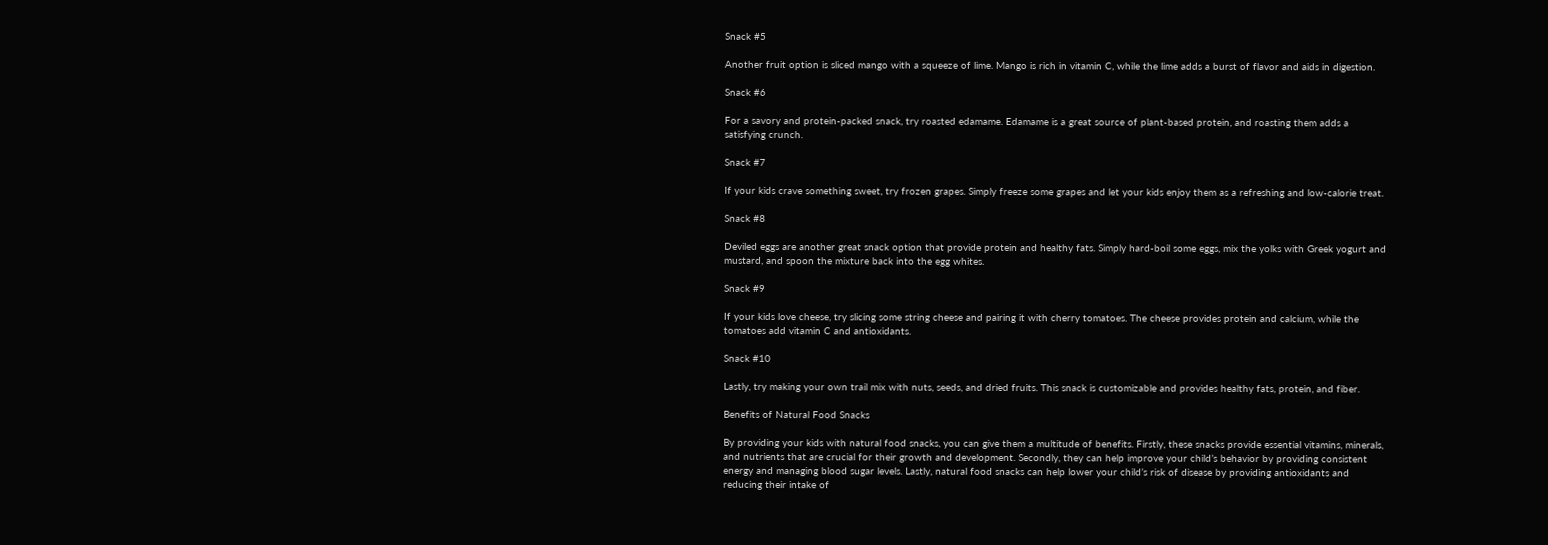Snack #5

Another fruit option is sliced mango with a squeeze of lime. Mango is rich in vitamin C, while the lime adds a burst of flavor and aids in digestion.

Snack #6

For a savory and protein-packed snack, try roasted edamame. Edamame is a great source of plant-based protein, and roasting them adds a satisfying crunch.

Snack #7

If your kids crave something sweet, try frozen grapes. Simply freeze some grapes and let your kids enjoy them as a refreshing and low-calorie treat.

Snack #8

Deviled eggs are another great snack option that provide protein and healthy fats. Simply hard-boil some eggs, mix the yolks with Greek yogurt and mustard, and spoon the mixture back into the egg whites.

Snack #9

If your kids love cheese, try slicing some string cheese and pairing it with cherry tomatoes. The cheese provides protein and calcium, while the tomatoes add vitamin C and antioxidants.

Snack #10

Lastly, try making your own trail mix with nuts, seeds, and dried fruits. This snack is customizable and provides healthy fats, protein, and fiber.

Benefits of Natural Food Snacks

By providing your kids with natural food snacks, you can give them a multitude of benefits. Firstly, these snacks provide essential vitamins, minerals, and nutrients that are crucial for their growth and development. Secondly, they can help improve your child’s behavior by providing consistent energy and managing blood sugar levels. Lastly, natural food snacks can help lower your child’s risk of disease by providing antioxidants and reducing their intake of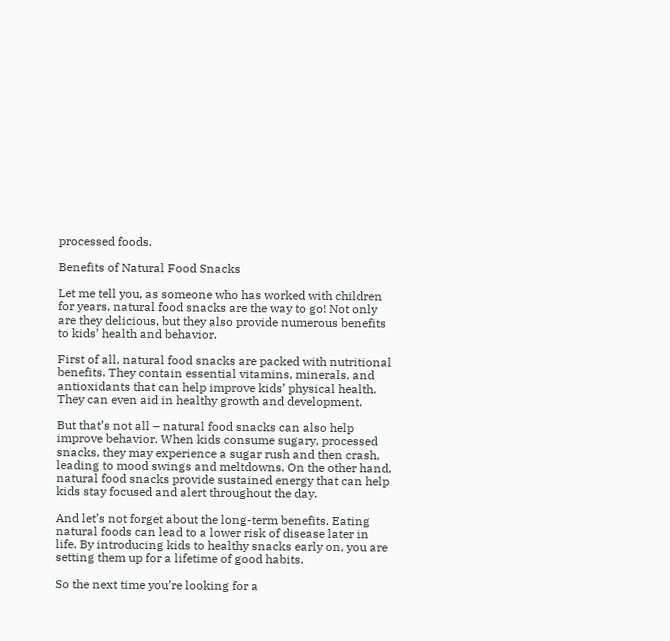processed foods.

Benefits of Natural Food Snacks

Let me tell you, as someone who has worked with children for years, natural food snacks are the way to go! Not only are they delicious, but they also provide numerous benefits to kids’ health and behavior.

First of all, natural food snacks are packed with nutritional benefits. They contain essential vitamins, minerals, and antioxidants that can help improve kids’ physical health. They can even aid in healthy growth and development.

But that’s not all – natural food snacks can also help improve behavior. When kids consume sugary, processed snacks, they may experience a sugar rush and then crash, leading to mood swings and meltdowns. On the other hand, natural food snacks provide sustained energy that can help kids stay focused and alert throughout the day.

And let’s not forget about the long-term benefits. Eating natural foods can lead to a lower risk of disease later in life. By introducing kids to healthy snacks early on, you are setting them up for a lifetime of good habits.

So the next time you’re looking for a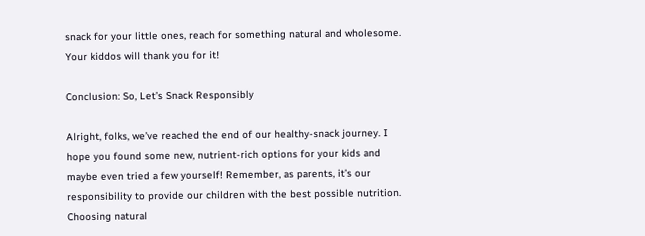snack for your little ones, reach for something natural and wholesome. Your kiddos will thank you for it!

Conclusion: So, Let’s Snack Responsibly

Alright, folks, we’ve reached the end of our healthy-snack journey. I hope you found some new, nutrient-rich options for your kids and maybe even tried a few yourself! Remember, as parents, it’s our responsibility to provide our children with the best possible nutrition. Choosing natural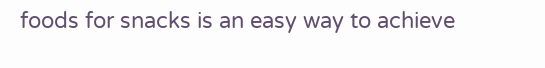foods for snacks is an easy way to achieve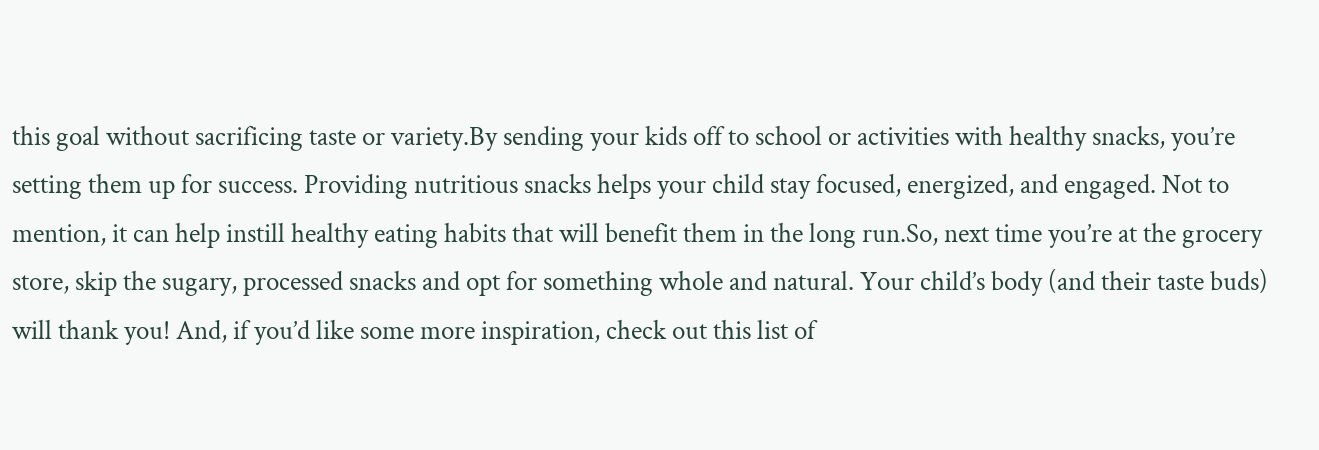this goal without sacrificing taste or variety.By sending your kids off to school or activities with healthy snacks, you’re setting them up for success. Providing nutritious snacks helps your child stay focused, energized, and engaged. Not to mention, it can help instill healthy eating habits that will benefit them in the long run.So, next time you’re at the grocery store, skip the sugary, processed snacks and opt for something whole and natural. Your child’s body (and their taste buds) will thank you! And, if you’d like some more inspiration, check out this list of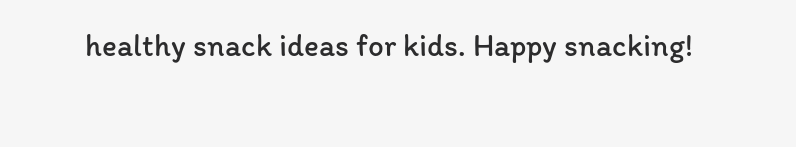healthy snack ideas for kids. Happy snacking!